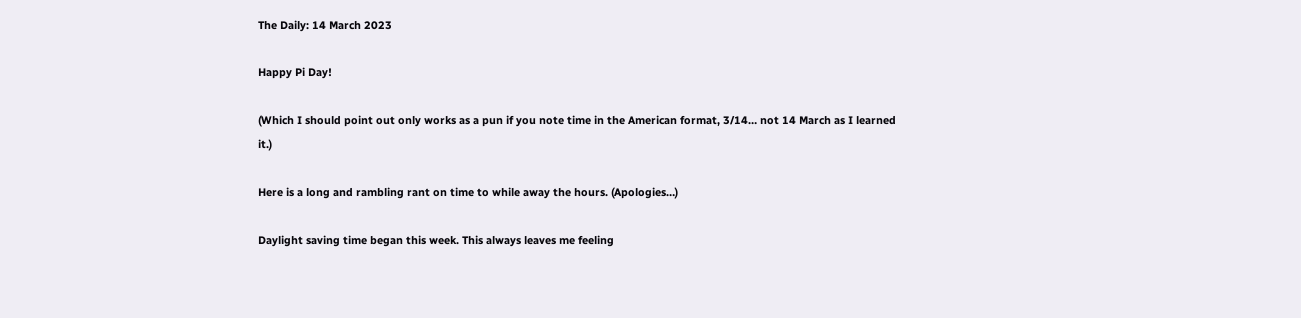The Daily: 14 March 2023

Happy Pi Day!

(Which I should point out only works as a pun if you note time in the American format, 3/14… not 14 March as I learned it.)

Here is a long and rambling rant on time to while away the hours. (Apologies…)

Daylight saving time began this week. This always leaves me feeling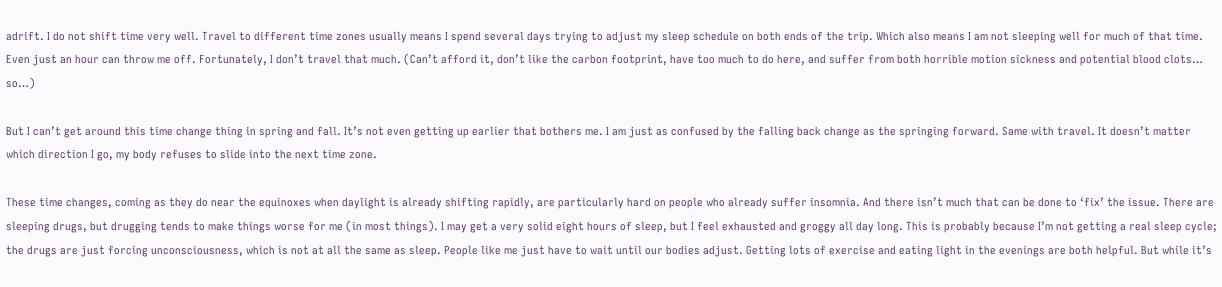adrift. I do not shift time very well. Travel to different time zones usually means I spend several days trying to adjust my sleep schedule on both ends of the trip. Which also means I am not sleeping well for much of that time. Even just an hour can throw me off. Fortunately, I don’t travel that much. (Can’t afford it, don’t like the carbon footprint, have too much to do here, and suffer from both horrible motion sickness and potential blood clots… so…)

But I can’t get around this time change thing in spring and fall. It’s not even getting up earlier that bothers me. I am just as confused by the falling back change as the springing forward. Same with travel. It doesn’t matter which direction I go, my body refuses to slide into the next time zone.

These time changes, coming as they do near the equinoxes when daylight is already shifting rapidly, are particularly hard on people who already suffer insomnia. And there isn’t much that can be done to ‘fix’ the issue. There are sleeping drugs, but drugging tends to make things worse for me (in most things). I may get a very solid eight hours of sleep, but I feel exhausted and groggy all day long. This is probably because I’m not getting a real sleep cycle; the drugs are just forcing unconsciousness, which is not at all the same as sleep. People like me just have to wait until our bodies adjust. Getting lots of exercise and eating light in the evenings are both helpful. But while it’s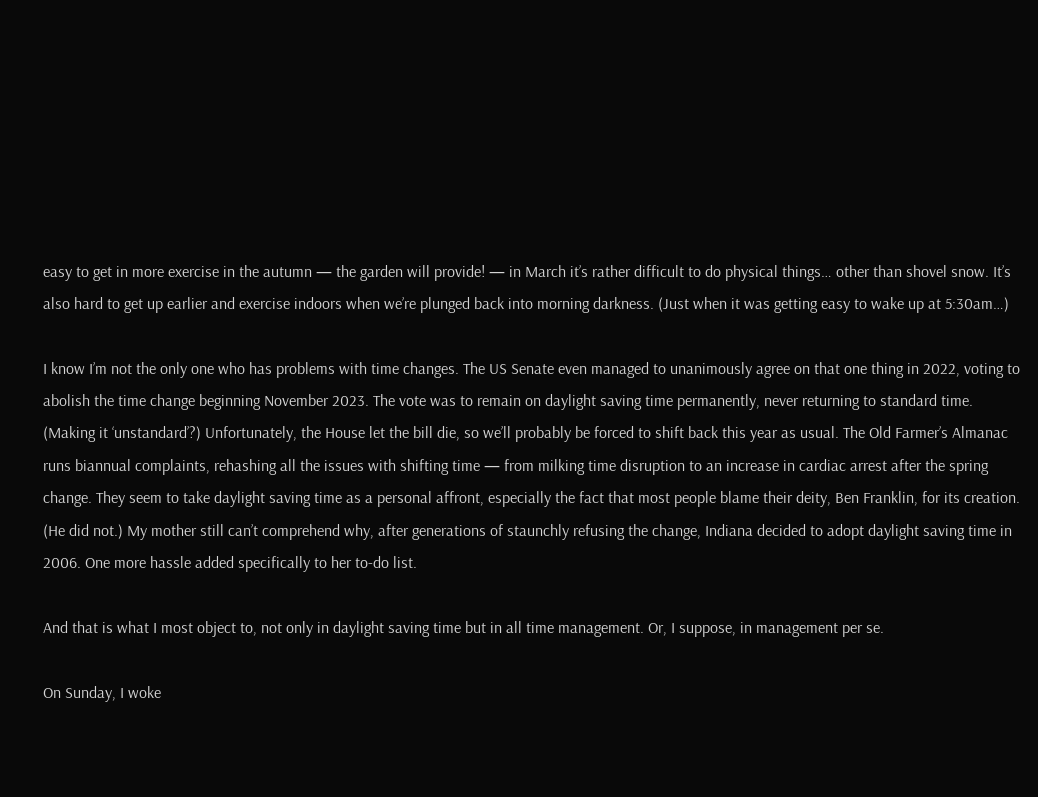easy to get in more exercise in the autumn — the garden will provide! — in March it’s rather difficult to do physical things… other than shovel snow. It’s also hard to get up earlier and exercise indoors when we’re plunged back into morning darkness. (Just when it was getting easy to wake up at 5:30am…)

I know I’m not the only one who has problems with time changes. The US Senate even managed to unanimously agree on that one thing in 2022, voting to abolish the time change beginning November 2023. The vote was to remain on daylight saving time permanently, never returning to standard time. (Making it ‘unstandard’?) Unfortunately, the House let the bill die, so we’ll probably be forced to shift back this year as usual. The Old Farmer’s Almanac runs biannual complaints, rehashing all the issues with shifting time — from milking time disruption to an increase in cardiac arrest after the spring change. They seem to take daylight saving time as a personal affront, especially the fact that most people blame their deity, Ben Franklin, for its creation. (He did not.) My mother still can’t comprehend why, after generations of staunchly refusing the change, Indiana decided to adopt daylight saving time in 2006. One more hassle added specifically to her to-do list.

And that is what I most object to, not only in daylight saving time but in all time management. Or, I suppose, in management per se.

On Sunday, I woke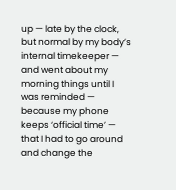up — late by the clock, but normal by my body’s internal timekeeper — and went about my morning things until I was reminded — because my phone keeps ‘official time’ — that I had to go around and change the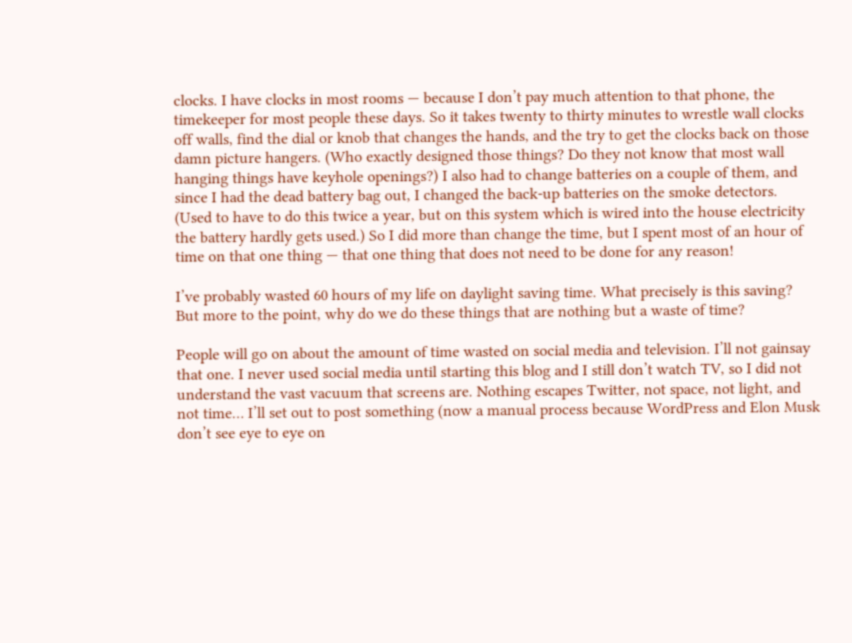clocks. I have clocks in most rooms — because I don’t pay much attention to that phone, the timekeeper for most people these days. So it takes twenty to thirty minutes to wrestle wall clocks off walls, find the dial or knob that changes the hands, and the try to get the clocks back on those damn picture hangers. (Who exactly designed those things? Do they not know that most wall hanging things have keyhole openings?) I also had to change batteries on a couple of them, and since I had the dead battery bag out, I changed the back-up batteries on the smoke detectors. (Used to have to do this twice a year, but on this system which is wired into the house electricity the battery hardly gets used.) So I did more than change the time, but I spent most of an hour of time on that one thing — that one thing that does not need to be done for any reason!

I’ve probably wasted 60 hours of my life on daylight saving time. What precisely is this saving? But more to the point, why do we do these things that are nothing but a waste of time?

People will go on about the amount of time wasted on social media and television. I’ll not gainsay that one. I never used social media until starting this blog and I still don’t watch TV, so I did not understand the vast vacuum that screens are. Nothing escapes Twitter, not space, not light, and not time… I’ll set out to post something (now a manual process because WordPress and Elon Musk don’t see eye to eye on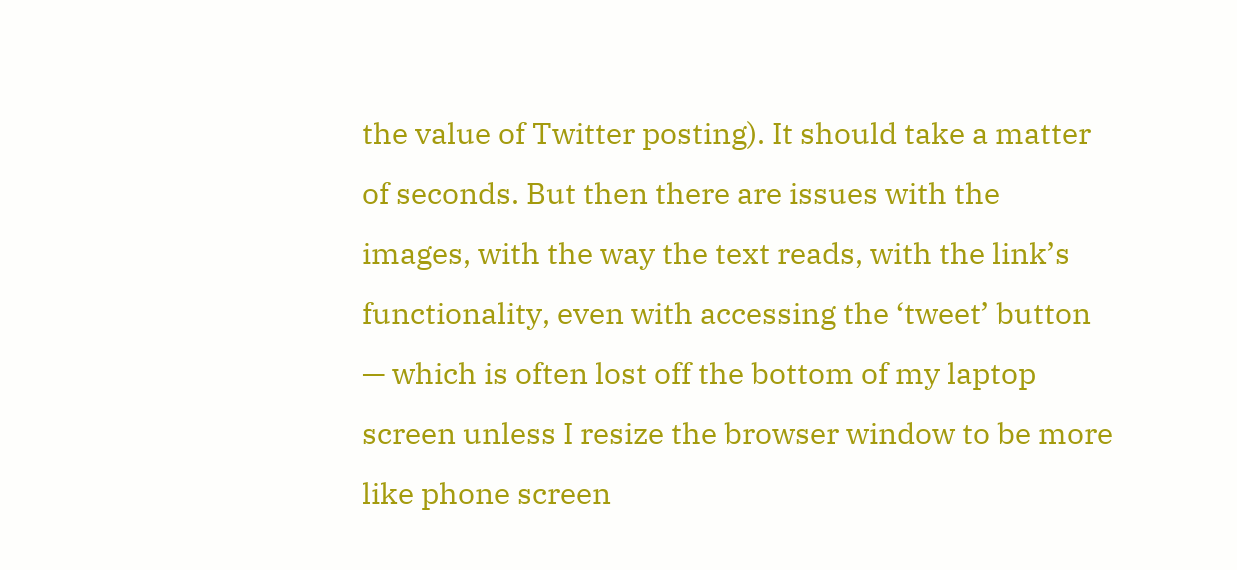the value of Twitter posting). It should take a matter of seconds. But then there are issues with the images, with the way the text reads, with the link’s functionality, even with accessing the ‘tweet’ button — which is often lost off the bottom of my laptop screen unless I resize the browser window to be more like phone screen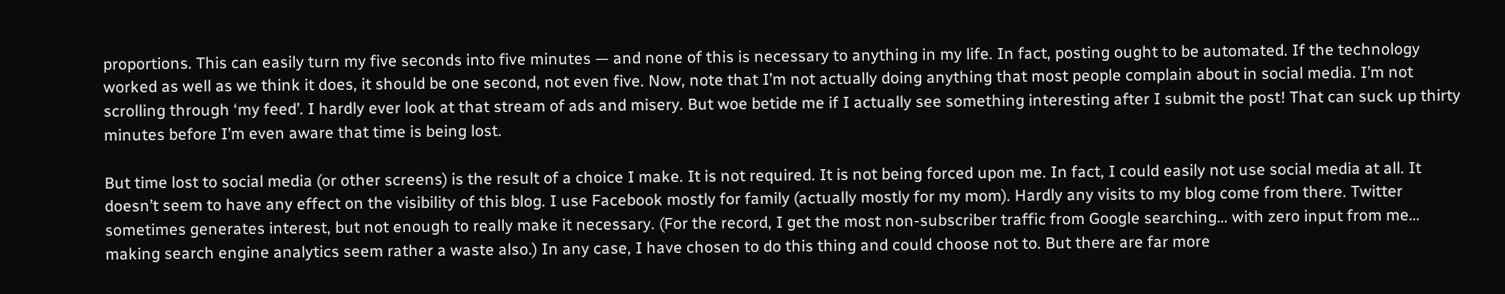proportions. This can easily turn my five seconds into five minutes — and none of this is necessary to anything in my life. In fact, posting ought to be automated. If the technology worked as well as we think it does, it should be one second, not even five. Now, note that I’m not actually doing anything that most people complain about in social media. I’m not scrolling through ‘my feed’. I hardly ever look at that stream of ads and misery. But woe betide me if I actually see something interesting after I submit the post! That can suck up thirty minutes before I’m even aware that time is being lost.

But time lost to social media (or other screens) is the result of a choice I make. It is not required. It is not being forced upon me. In fact, I could easily not use social media at all. It doesn’t seem to have any effect on the visibility of this blog. I use Facebook mostly for family (actually mostly for my mom). Hardly any visits to my blog come from there. Twitter sometimes generates interest, but not enough to really make it necessary. (For the record, I get the most non-subscriber traffic from Google searching… with zero input from me… making search engine analytics seem rather a waste also.) In any case, I have chosen to do this thing and could choose not to. But there are far more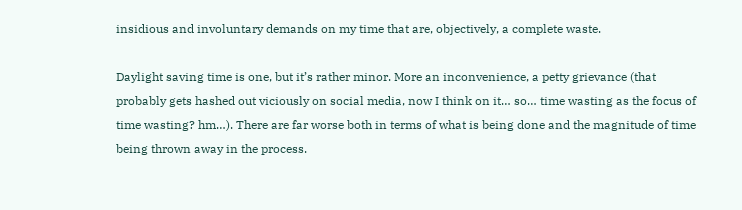insidious and involuntary demands on my time that are, objectively, a complete waste.

Daylight saving time is one, but it’s rather minor. More an inconvenience, a petty grievance (that probably gets hashed out viciously on social media, now I think on it… so… time wasting as the focus of time wasting? hm…). There are far worse both in terms of what is being done and the magnitude of time being thrown away in the process.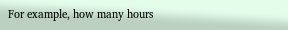For example, how many hours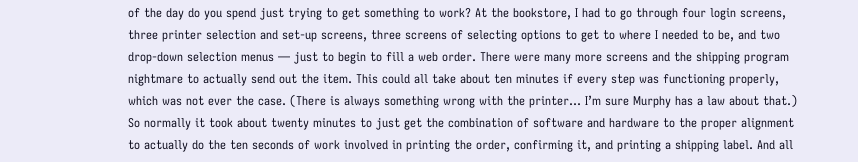of the day do you spend just trying to get something to work? At the bookstore, I had to go through four login screens, three printer selection and set-up screens, three screens of selecting options to get to where I needed to be, and two drop-down selection menus — just to begin to fill a web order. There were many more screens and the shipping program nightmare to actually send out the item. This could all take about ten minutes if every step was functioning properly, which was not ever the case. (There is always something wrong with the printer… I’m sure Murphy has a law about that.) So normally it took about twenty minutes to just get the combination of software and hardware to the proper alignment to actually do the ten seconds of work involved in printing the order, confirming it, and printing a shipping label. And all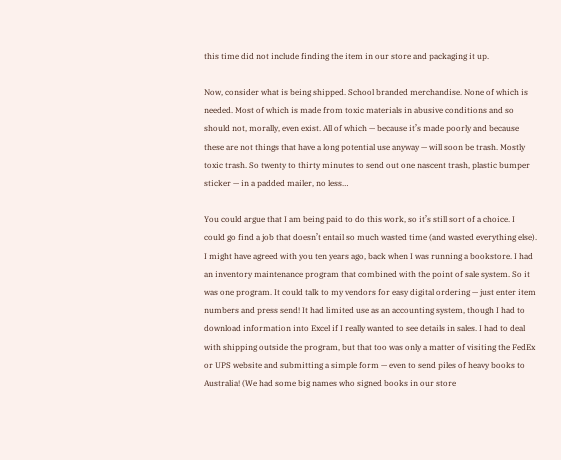this time did not include finding the item in our store and packaging it up.

Now, consider what is being shipped. School branded merchandise. None of which is needed. Most of which is made from toxic materials in abusive conditions and so should not, morally, even exist. All of which — because it’s made poorly and because these are not things that have a long potential use anyway — will soon be trash. Mostly toxic trash. So twenty to thirty minutes to send out one nascent trash, plastic bumper sticker — in a padded mailer, no less…

You could argue that I am being paid to do this work, so it’s still sort of a choice. I could go find a job that doesn’t entail so much wasted time (and wasted everything else). I might have agreed with you ten years ago, back when I was running a bookstore. I had an inventory maintenance program that combined with the point of sale system. So it was one program. It could talk to my vendors for easy digital ordering — just enter item numbers and press send! It had limited use as an accounting system, though I had to download information into Excel if I really wanted to see details in sales. I had to deal with shipping outside the program, but that too was only a matter of visiting the FedEx or UPS website and submitting a simple form — even to send piles of heavy books to Australia! (We had some big names who signed books in our store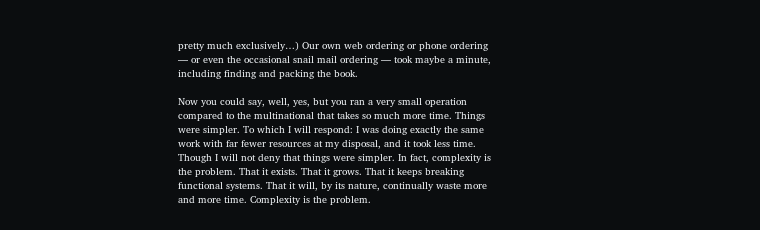pretty much exclusively…) Our own web ordering or phone ordering — or even the occasional snail mail ordering — took maybe a minute, including finding and packing the book.

Now you could say, well, yes, but you ran a very small operation compared to the multinational that takes so much more time. Things were simpler. To which I will respond: I was doing exactly the same work with far fewer resources at my disposal, and it took less time. Though I will not deny that things were simpler. In fact, complexity is the problem. That it exists. That it grows. That it keeps breaking functional systems. That it will, by its nature, continually waste more and more time. Complexity is the problem.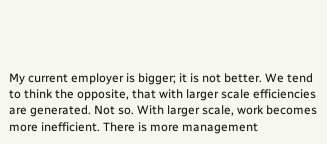My current employer is bigger; it is not better. We tend to think the opposite, that with larger scale efficiencies are generated. Not so. With larger scale, work becomes more inefficient. There is more management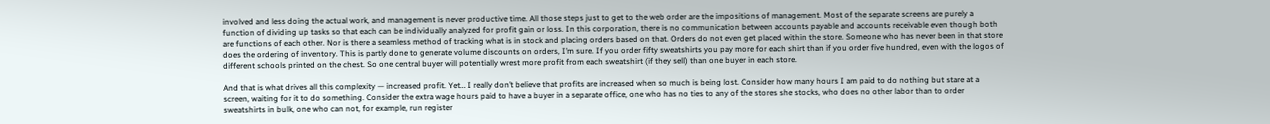involved and less doing the actual work, and management is never productive time. All those steps just to get to the web order are the impositions of management. Most of the separate screens are purely a function of dividing up tasks so that each can be individually analyzed for profit gain or loss. In this corporation, there is no communication between accounts payable and accounts receivable even though both are functions of each other. Nor is there a seamless method of tracking what is in stock and placing orders based on that. Orders do not even get placed within the store. Someone who has never been in that store does the ordering of inventory. This is partly done to generate volume discounts on orders, I’m sure. If you order fifty sweatshirts you pay more for each shirt than if you order five hundred, even with the logos of different schools printed on the chest. So one central buyer will potentially wrest more profit from each sweatshirt (if they sell) than one buyer in each store.

And that is what drives all this complexity — increased profit. Yet… I really don’t believe that profits are increased when so much is being lost. Consider how many hours I am paid to do nothing but stare at a screen, waiting for it to do something. Consider the extra wage hours paid to have a buyer in a separate office, one who has no ties to any of the stores she stocks, who does no other labor than to order sweatshirts in bulk, one who can not, for example, run register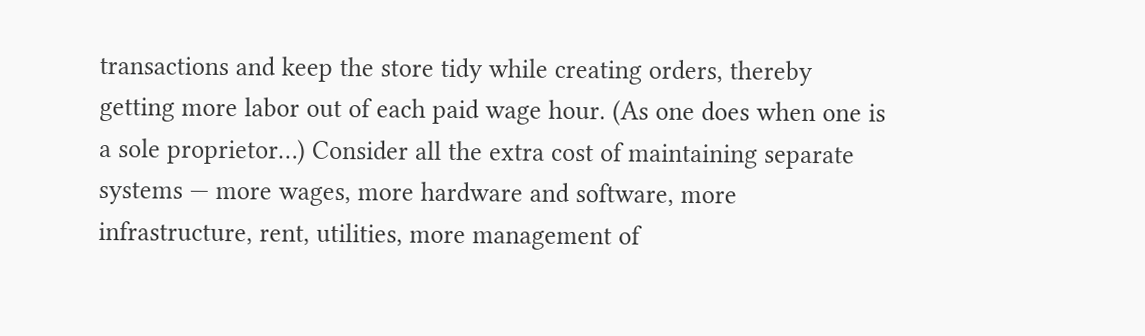transactions and keep the store tidy while creating orders, thereby getting more labor out of each paid wage hour. (As one does when one is a sole proprietor…) Consider all the extra cost of maintaining separate systems — more wages, more hardware and software, more infrastructure, rent, utilities, more management of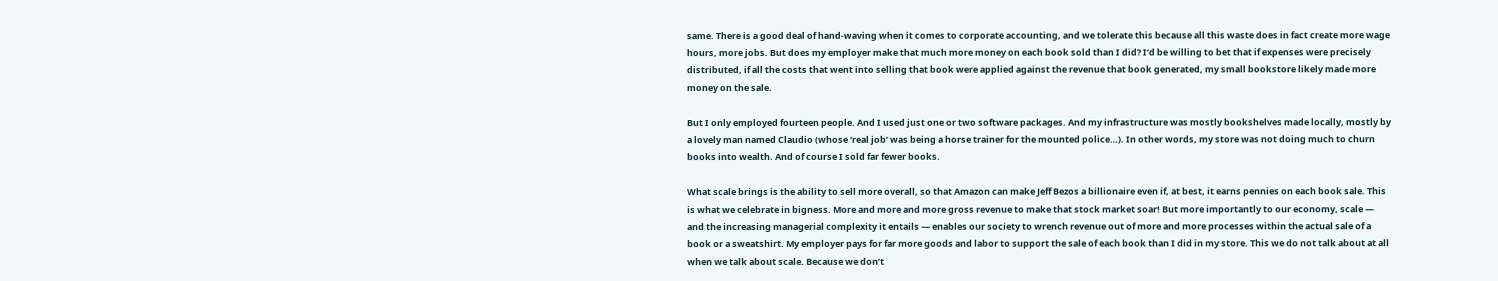same. There is a good deal of hand-waving when it comes to corporate accounting, and we tolerate this because all this waste does in fact create more wage hours, more jobs. But does my employer make that much more money on each book sold than I did? I’d be willing to bet that if expenses were precisely distributed, if all the costs that went into selling that book were applied against the revenue that book generated, my small bookstore likely made more money on the sale.

But I only employed fourteen people. And I used just one or two software packages. And my infrastructure was mostly bookshelves made locally, mostly by a lovely man named Claudio (whose ‘real job’ was being a horse trainer for the mounted police…). In other words, my store was not doing much to churn books into wealth. And of course I sold far fewer books.

What scale brings is the ability to sell more overall, so that Amazon can make Jeff Bezos a billionaire even if, at best, it earns pennies on each book sale. This is what we celebrate in bigness. More and more and more gross revenue to make that stock market soar! But more importantly to our economy, scale — and the increasing managerial complexity it entails — enables our society to wrench revenue out of more and more processes within the actual sale of a book or a sweatshirt. My employer pays for far more goods and labor to support the sale of each book than I did in my store. This we do not talk about at all when we talk about scale. Because we don’t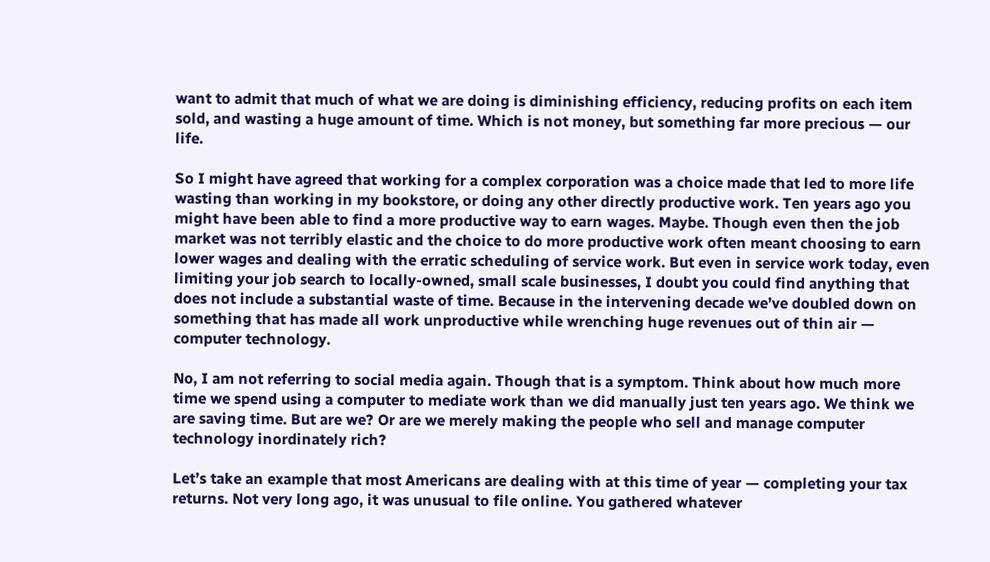want to admit that much of what we are doing is diminishing efficiency, reducing profits on each item sold, and wasting a huge amount of time. Which is not money, but something far more precious — our life.

So I might have agreed that working for a complex corporation was a choice made that led to more life wasting than working in my bookstore, or doing any other directly productive work. Ten years ago you might have been able to find a more productive way to earn wages. Maybe. Though even then the job market was not terribly elastic and the choice to do more productive work often meant choosing to earn lower wages and dealing with the erratic scheduling of service work. But even in service work today, even limiting your job search to locally-owned, small scale businesses, I doubt you could find anything that does not include a substantial waste of time. Because in the intervening decade we’ve doubled down on something that has made all work unproductive while wrenching huge revenues out of thin air — computer technology.

No, I am not referring to social media again. Though that is a symptom. Think about how much more time we spend using a computer to mediate work than we did manually just ten years ago. We think we are saving time. But are we? Or are we merely making the people who sell and manage computer technology inordinately rich?

Let’s take an example that most Americans are dealing with at this time of year — completing your tax returns. Not very long ago, it was unusual to file online. You gathered whatever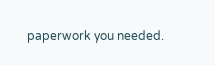paperwork you needed.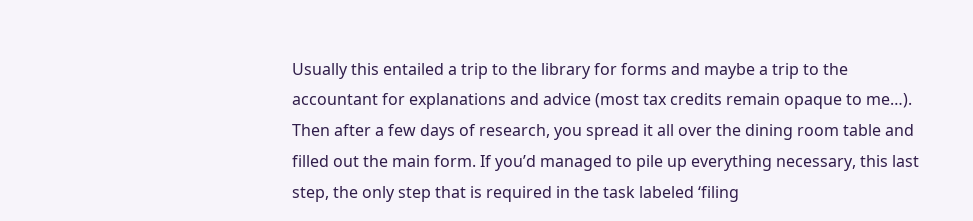Usually this entailed a trip to the library for forms and maybe a trip to the accountant for explanations and advice (most tax credits remain opaque to me…). Then after a few days of research, you spread it all over the dining room table and filled out the main form. If you’d managed to pile up everything necessary, this last step, the only step that is required in the task labeled ‘filing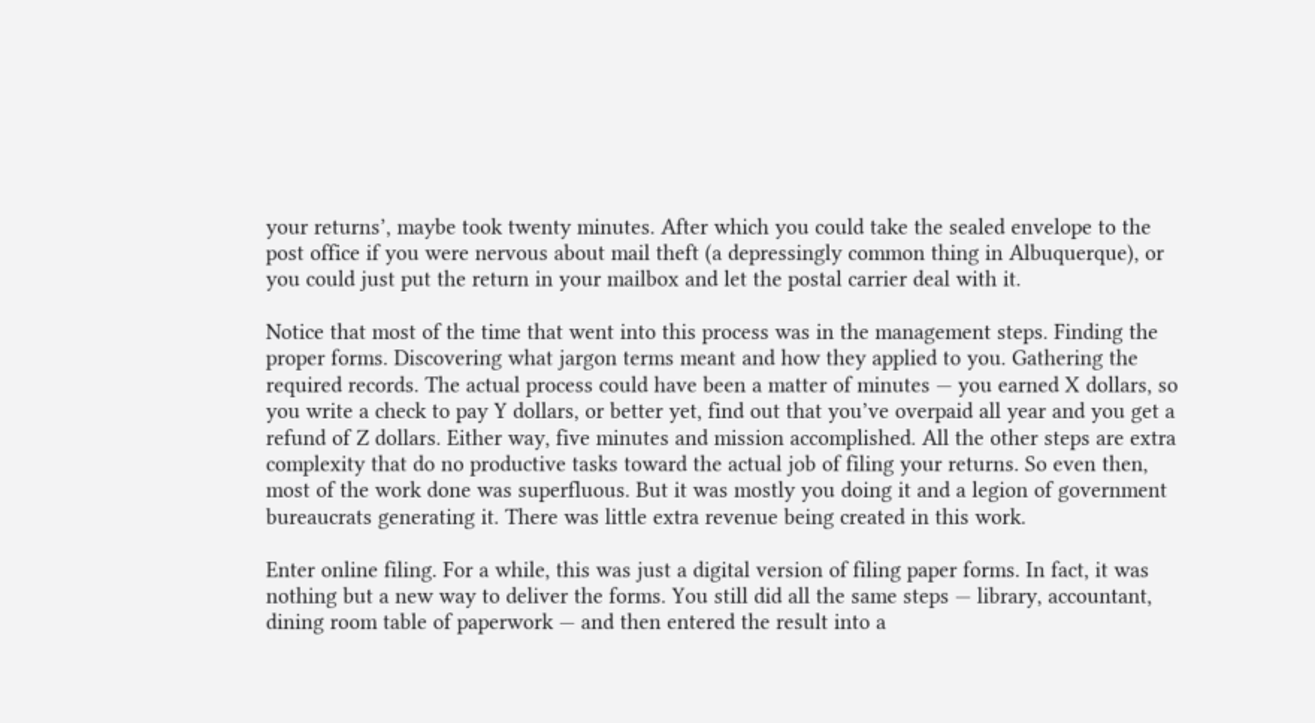your returns’, maybe took twenty minutes. After which you could take the sealed envelope to the post office if you were nervous about mail theft (a depressingly common thing in Albuquerque), or you could just put the return in your mailbox and let the postal carrier deal with it.

Notice that most of the time that went into this process was in the management steps. Finding the proper forms. Discovering what jargon terms meant and how they applied to you. Gathering the required records. The actual process could have been a matter of minutes — you earned X dollars, so you write a check to pay Y dollars, or better yet, find out that you’ve overpaid all year and you get a refund of Z dollars. Either way, five minutes and mission accomplished. All the other steps are extra complexity that do no productive tasks toward the actual job of filing your returns. So even then, most of the work done was superfluous. But it was mostly you doing it and a legion of government bureaucrats generating it. There was little extra revenue being created in this work.

Enter online filing. For a while, this was just a digital version of filing paper forms. In fact, it was nothing but a new way to deliver the forms. You still did all the same steps — library, accountant, dining room table of paperwork — and then entered the result into a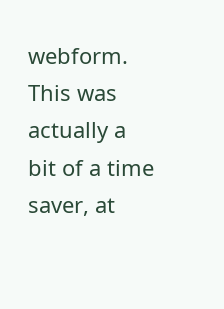webform. This was actually a bit of a time saver, at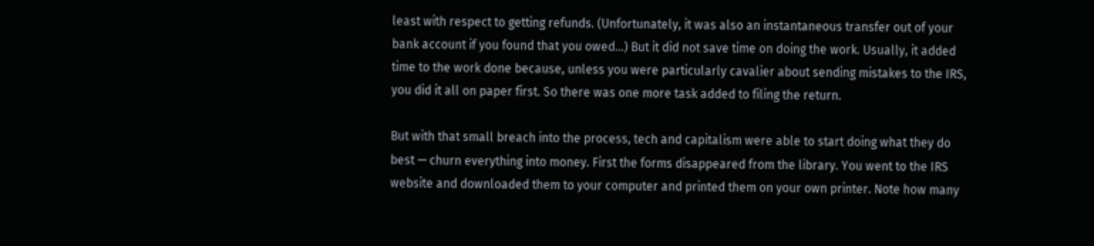least with respect to getting refunds. (Unfortunately, it was also an instantaneous transfer out of your bank account if you found that you owed…) But it did not save time on doing the work. Usually, it added time to the work done because, unless you were particularly cavalier about sending mistakes to the IRS, you did it all on paper first. So there was one more task added to filing the return.

But with that small breach into the process, tech and capitalism were able to start doing what they do best — churn everything into money. First the forms disappeared from the library. You went to the IRS website and downloaded them to your computer and printed them on your own printer. Note how many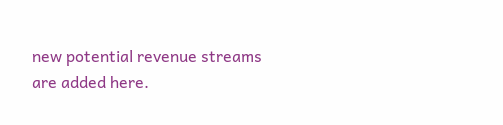new potential revenue streams are added here.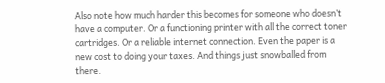Also note how much harder this becomes for someone who doesn’t have a computer. Or a functioning printer with all the correct toner cartridges. Or a reliable internet connection. Even the paper is a new cost to doing your taxes. And things just snowballed from there.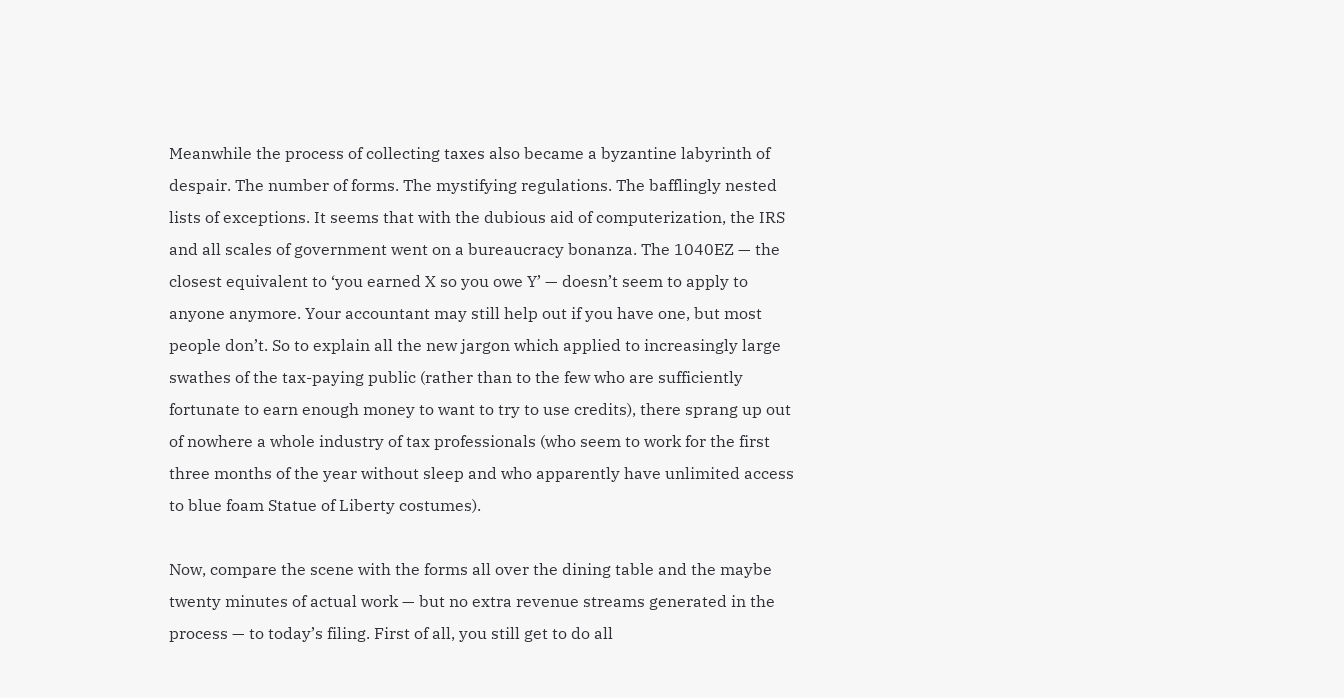Meanwhile the process of collecting taxes also became a byzantine labyrinth of despair. The number of forms. The mystifying regulations. The bafflingly nested lists of exceptions. It seems that with the dubious aid of computerization, the IRS and all scales of government went on a bureaucracy bonanza. The 1040EZ — the closest equivalent to ‘you earned X so you owe Y’ — doesn’t seem to apply to anyone anymore. Your accountant may still help out if you have one, but most people don’t. So to explain all the new jargon which applied to increasingly large swathes of the tax-paying public (rather than to the few who are sufficiently fortunate to earn enough money to want to try to use credits), there sprang up out of nowhere a whole industry of tax professionals (who seem to work for the first three months of the year without sleep and who apparently have unlimited access to blue foam Statue of Liberty costumes).

Now, compare the scene with the forms all over the dining table and the maybe twenty minutes of actual work — but no extra revenue streams generated in the process — to today’s filing. First of all, you still get to do all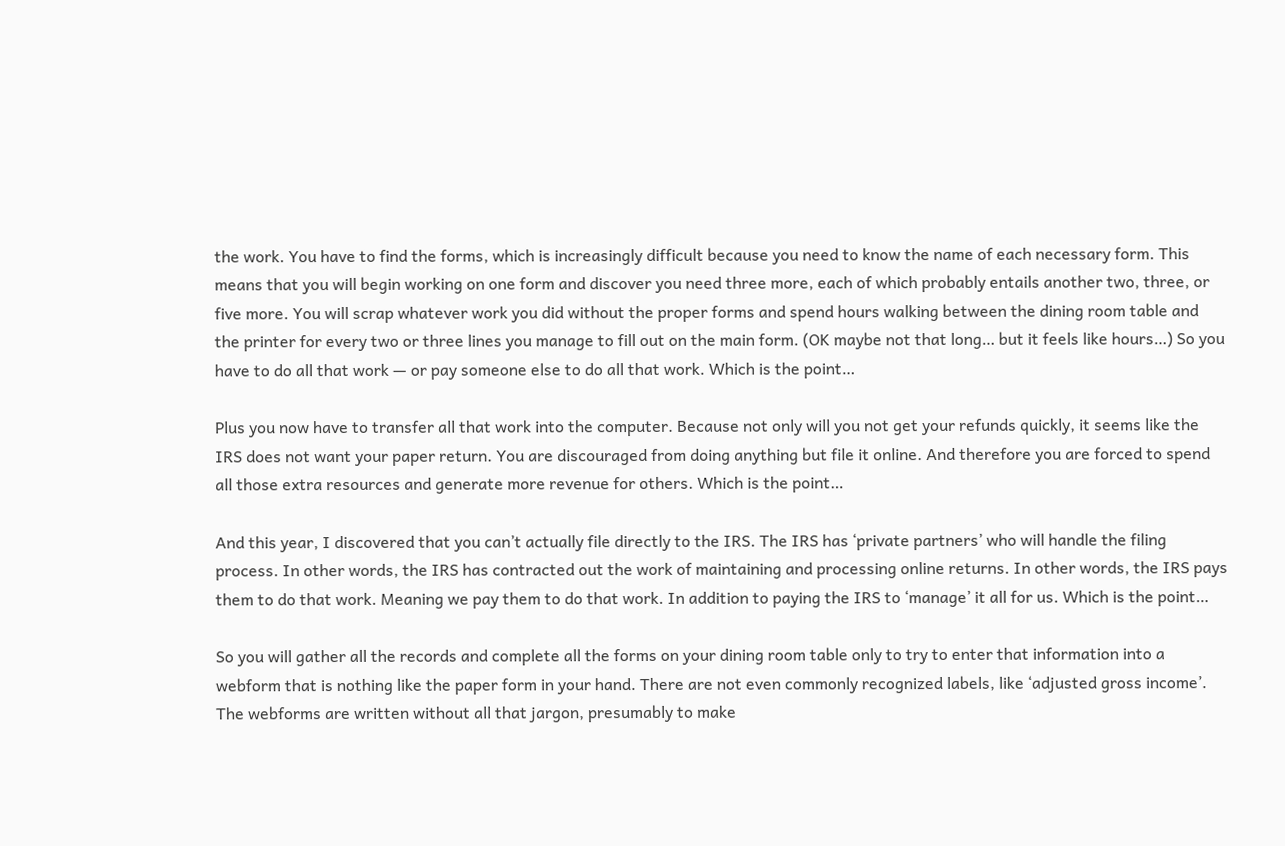the work. You have to find the forms, which is increasingly difficult because you need to know the name of each necessary form. This means that you will begin working on one form and discover you need three more, each of which probably entails another two, three, or five more. You will scrap whatever work you did without the proper forms and spend hours walking between the dining room table and the printer for every two or three lines you manage to fill out on the main form. (OK maybe not that long… but it feels like hours…) So you have to do all that work — or pay someone else to do all that work. Which is the point…

Plus you now have to transfer all that work into the computer. Because not only will you not get your refunds quickly, it seems like the IRS does not want your paper return. You are discouraged from doing anything but file it online. And therefore you are forced to spend all those extra resources and generate more revenue for others. Which is the point…

And this year, I discovered that you can’t actually file directly to the IRS. The IRS has ‘private partners’ who will handle the filing process. In other words, the IRS has contracted out the work of maintaining and processing online returns. In other words, the IRS pays them to do that work. Meaning we pay them to do that work. In addition to paying the IRS to ‘manage’ it all for us. Which is the point…

So you will gather all the records and complete all the forms on your dining room table only to try to enter that information into a webform that is nothing like the paper form in your hand. There are not even commonly recognized labels, like ‘adjusted gross income’. The webforms are written without all that jargon, presumably to make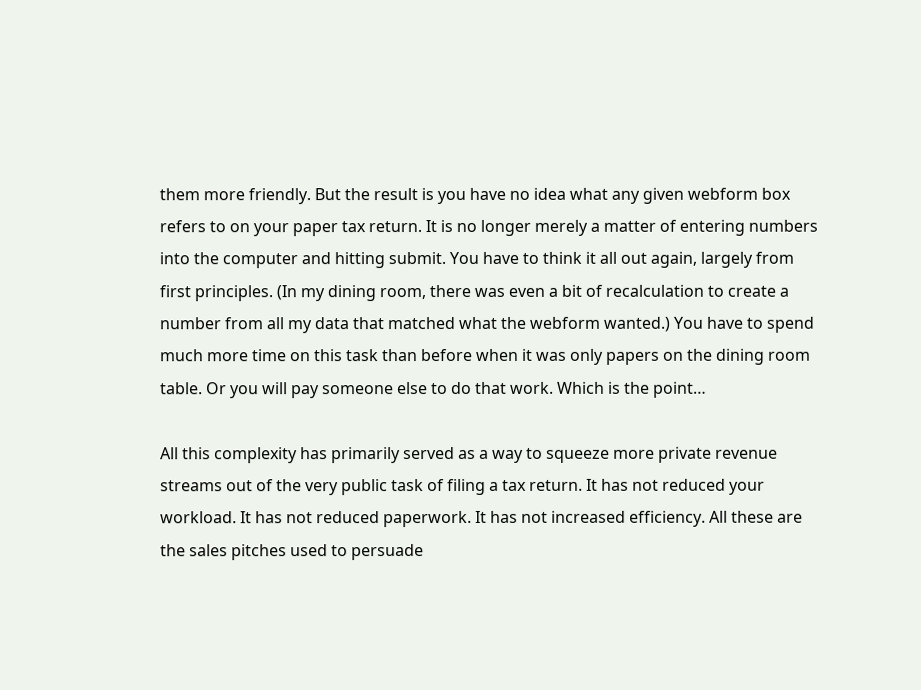them more friendly. But the result is you have no idea what any given webform box refers to on your paper tax return. It is no longer merely a matter of entering numbers into the computer and hitting submit. You have to think it all out again, largely from first principles. (In my dining room, there was even a bit of recalculation to create a number from all my data that matched what the webform wanted.) You have to spend much more time on this task than before when it was only papers on the dining room table. Or you will pay someone else to do that work. Which is the point…

All this complexity has primarily served as a way to squeeze more private revenue streams out of the very public task of filing a tax return. It has not reduced your workload. It has not reduced paperwork. It has not increased efficiency. All these are the sales pitches used to persuade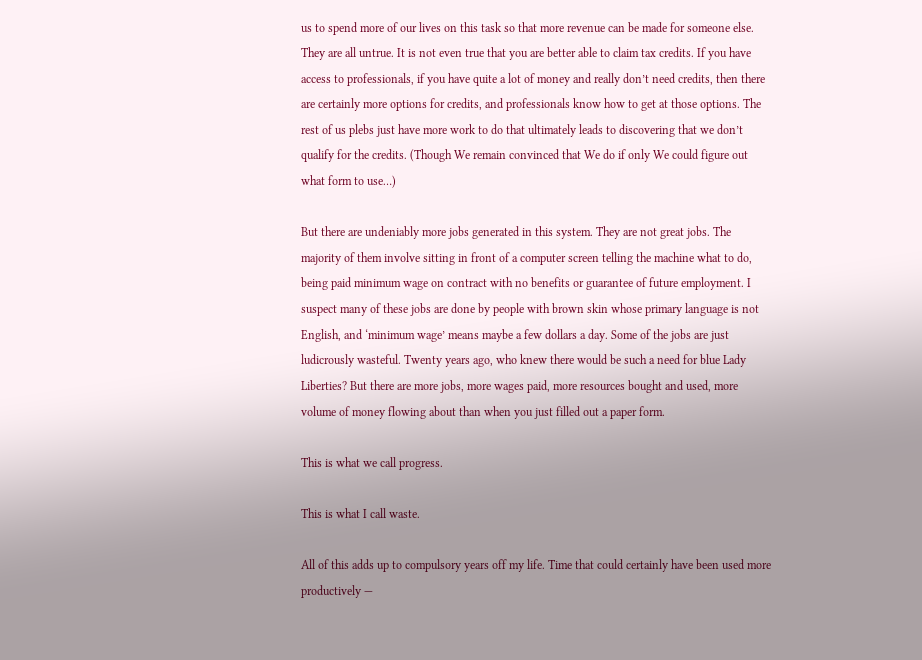us to spend more of our lives on this task so that more revenue can be made for someone else. They are all untrue. It is not even true that you are better able to claim tax credits. If you have access to professionals, if you have quite a lot of money and really don’t need credits, then there are certainly more options for credits, and professionals know how to get at those options. The rest of us plebs just have more work to do that ultimately leads to discovering that we don’t qualify for the credits. (Though We remain convinced that We do if only We could figure out what form to use…)

But there are undeniably more jobs generated in this system. They are not great jobs. The majority of them involve sitting in front of a computer screen telling the machine what to do, being paid minimum wage on contract with no benefits or guarantee of future employment. I suspect many of these jobs are done by people with brown skin whose primary language is not English, and ‘minimum wage’ means maybe a few dollars a day. Some of the jobs are just ludicrously wasteful. Twenty years ago, who knew there would be such a need for blue Lady Liberties? But there are more jobs, more wages paid, more resources bought and used, more volume of money flowing about than when you just filled out a paper form.

This is what we call progress.

This is what I call waste.

All of this adds up to compulsory years off my life. Time that could certainly have been used more productively —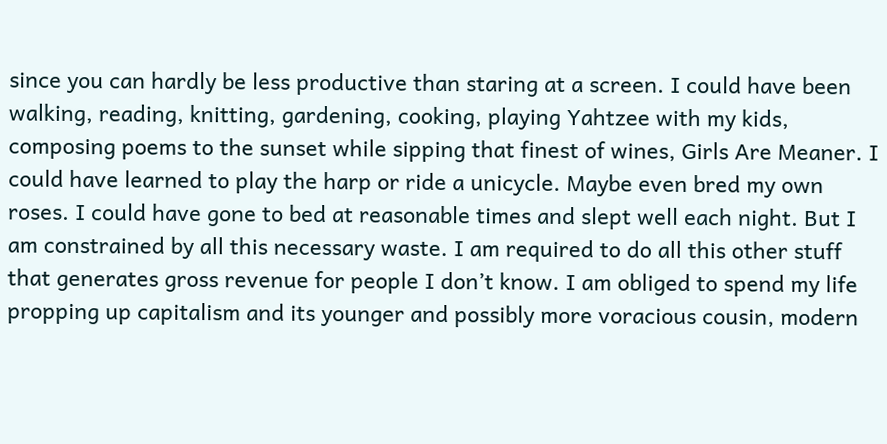since you can hardly be less productive than staring at a screen. I could have been walking, reading, knitting, gardening, cooking, playing Yahtzee with my kids, composing poems to the sunset while sipping that finest of wines, Girls Are Meaner. I could have learned to play the harp or ride a unicycle. Maybe even bred my own roses. I could have gone to bed at reasonable times and slept well each night. But I am constrained by all this necessary waste. I am required to do all this other stuff that generates gross revenue for people I don’t know. I am obliged to spend my life propping up capitalism and its younger and possibly more voracious cousin, modern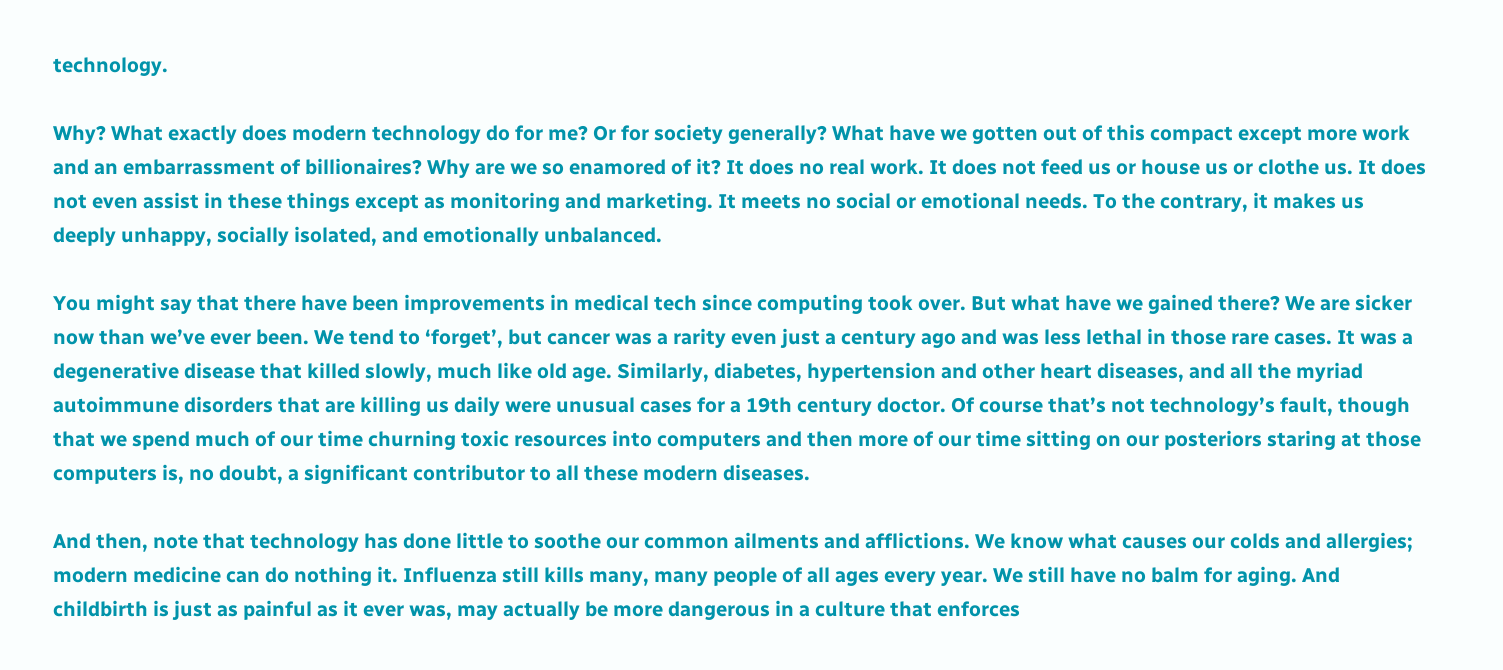technology.

Why? What exactly does modern technology do for me? Or for society generally? What have we gotten out of this compact except more work and an embarrassment of billionaires? Why are we so enamored of it? It does no real work. It does not feed us or house us or clothe us. It does not even assist in these things except as monitoring and marketing. It meets no social or emotional needs. To the contrary, it makes us deeply unhappy, socially isolated, and emotionally unbalanced.

You might say that there have been improvements in medical tech since computing took over. But what have we gained there? We are sicker now than we’ve ever been. We tend to ‘forget’, but cancer was a rarity even just a century ago and was less lethal in those rare cases. It was a degenerative disease that killed slowly, much like old age. Similarly, diabetes, hypertension and other heart diseases, and all the myriad autoimmune disorders that are killing us daily were unusual cases for a 19th century doctor. Of course that’s not technology’s fault, though that we spend much of our time churning toxic resources into computers and then more of our time sitting on our posteriors staring at those computers is, no doubt, a significant contributor to all these modern diseases.

And then, note that technology has done little to soothe our common ailments and afflictions. We know what causes our colds and allergies; modern medicine can do nothing it. Influenza still kills many, many people of all ages every year. We still have no balm for aging. And childbirth is just as painful as it ever was, may actually be more dangerous in a culture that enforces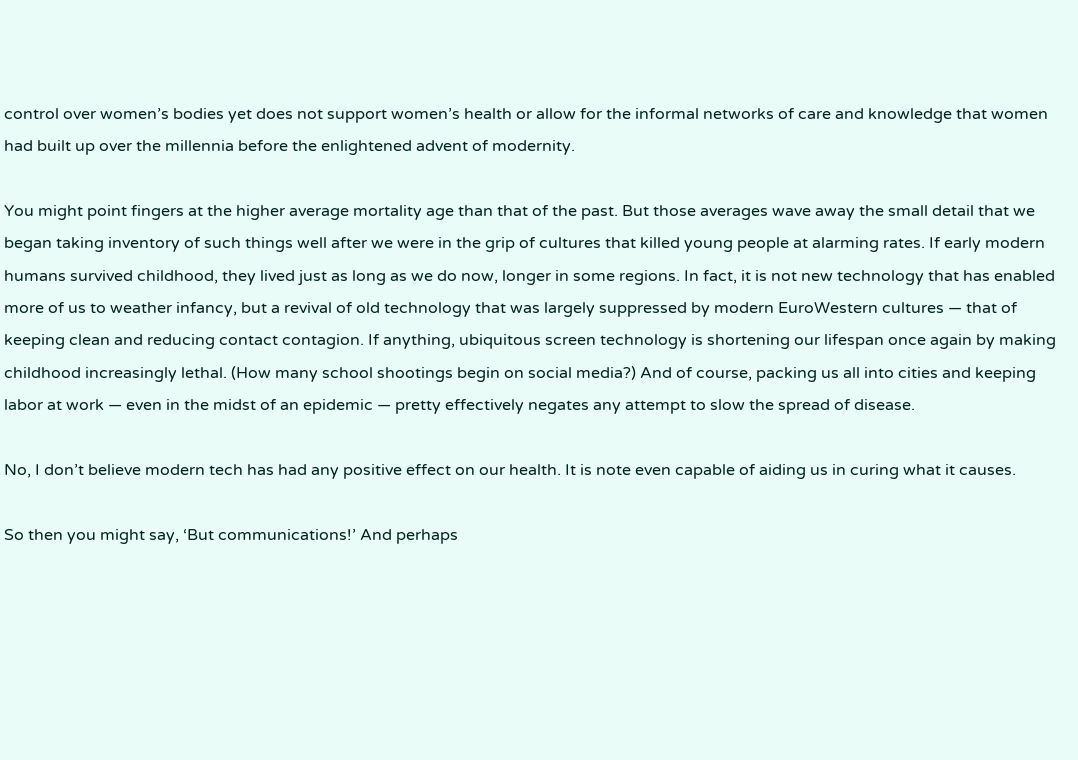control over women’s bodies yet does not support women’s health or allow for the informal networks of care and knowledge that women had built up over the millennia before the enlightened advent of modernity.

You might point fingers at the higher average mortality age than that of the past. But those averages wave away the small detail that we began taking inventory of such things well after we were in the grip of cultures that killed young people at alarming rates. If early modern humans survived childhood, they lived just as long as we do now, longer in some regions. In fact, it is not new technology that has enabled more of us to weather infancy, but a revival of old technology that was largely suppressed by modern EuroWestern cultures — that of keeping clean and reducing contact contagion. If anything, ubiquitous screen technology is shortening our lifespan once again by making childhood increasingly lethal. (How many school shootings begin on social media?) And of course, packing us all into cities and keeping labor at work — even in the midst of an epidemic — pretty effectively negates any attempt to slow the spread of disease.

No, I don’t believe modern tech has had any positive effect on our health. It is note even capable of aiding us in curing what it causes.

So then you might say, ‘But communications!’ And perhaps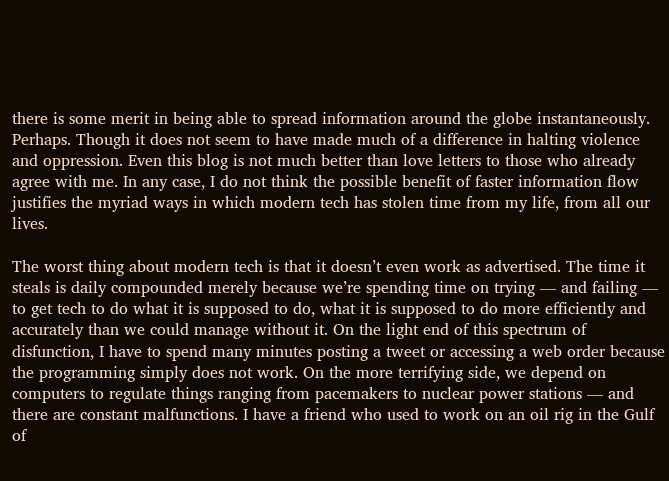there is some merit in being able to spread information around the globe instantaneously. Perhaps. Though it does not seem to have made much of a difference in halting violence and oppression. Even this blog is not much better than love letters to those who already agree with me. In any case, I do not think the possible benefit of faster information flow justifies the myriad ways in which modern tech has stolen time from my life, from all our lives.

The worst thing about modern tech is that it doesn’t even work as advertised. The time it steals is daily compounded merely because we’re spending time on trying — and failing — to get tech to do what it is supposed to do, what it is supposed to do more efficiently and accurately than we could manage without it. On the light end of this spectrum of disfunction, I have to spend many minutes posting a tweet or accessing a web order because the programming simply does not work. On the more terrifying side, we depend on computers to regulate things ranging from pacemakers to nuclear power stations — and there are constant malfunctions. I have a friend who used to work on an oil rig in the Gulf of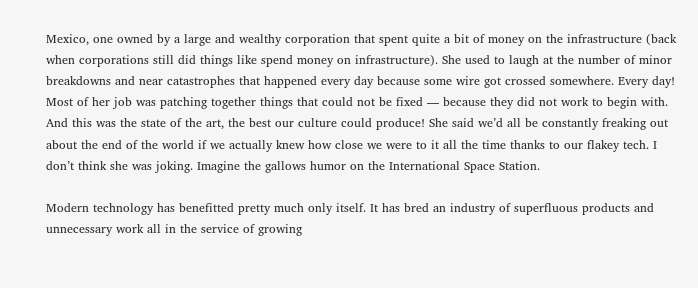Mexico, one owned by a large and wealthy corporation that spent quite a bit of money on the infrastructure (back when corporations still did things like spend money on infrastructure). She used to laugh at the number of minor breakdowns and near catastrophes that happened every day because some wire got crossed somewhere. Every day! Most of her job was patching together things that could not be fixed — because they did not work to begin with. And this was the state of the art, the best our culture could produce! She said we’d all be constantly freaking out about the end of the world if we actually knew how close we were to it all the time thanks to our flakey tech. I don’t think she was joking. Imagine the gallows humor on the International Space Station.

Modern technology has benefitted pretty much only itself. It has bred an industry of superfluous products and unnecessary work all in the service of growing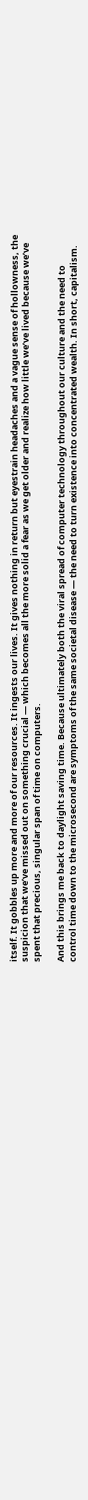itself. It gobbles up more and more of our resources. It ingests our lives. It gives nothing in return but eyestrain headaches and a vague sense of hollowness, the suspicion that we’ve missed out on something crucial — which becomes all the more solid a fear as we get older and realize how little we’ve lived because we’ve spent that precious, singular span of time on computers.

And this brings me back to daylight saving time. Because ultimately both the viral spread of computer technology throughout our culture and the need to control time down to the microsecond are symptoms of the same societal disease — the need to turn existence into concentrated wealth. In short, capitalism.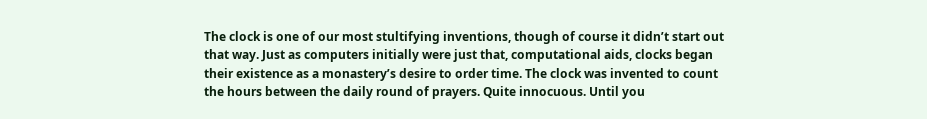The clock is one of our most stultifying inventions, though of course it didn’t start out that way. Just as computers initially were just that, computational aids, clocks began their existence as a monastery’s desire to order time. The clock was invented to count the hours between the daily round of prayers. Quite innocuous. Until you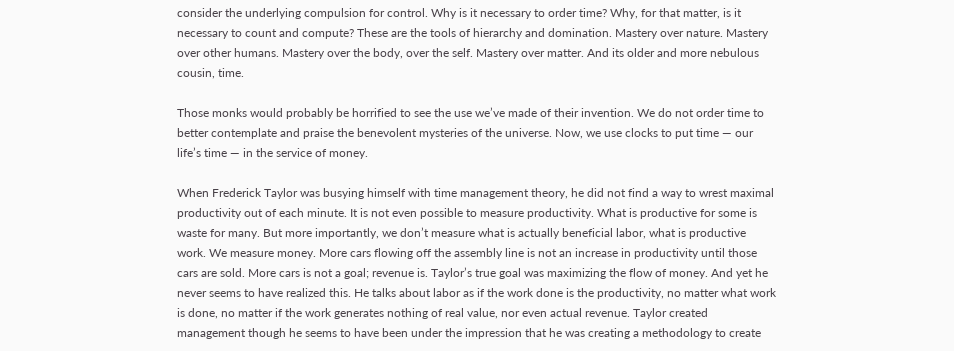consider the underlying compulsion for control. Why is it necessary to order time? Why, for that matter, is it necessary to count and compute? These are the tools of hierarchy and domination. Mastery over nature. Mastery over other humans. Mastery over the body, over the self. Mastery over matter. And its older and more nebulous cousin, time.

Those monks would probably be horrified to see the use we’ve made of their invention. We do not order time to better contemplate and praise the benevolent mysteries of the universe. Now, we use clocks to put time — our life’s time — in the service of money.

When Frederick Taylor was busying himself with time management theory, he did not find a way to wrest maximal productivity out of each minute. It is not even possible to measure productivity. What is productive for some is waste for many. But more importantly, we don’t measure what is actually beneficial labor, what is productive work. We measure money. More cars flowing off the assembly line is not an increase in productivity until those cars are sold. More cars is not a goal; revenue is. Taylor’s true goal was maximizing the flow of money. And yet he never seems to have realized this. He talks about labor as if the work done is the productivity, no matter what work is done, no matter if the work generates nothing of real value, nor even actual revenue. Taylor created management though he seems to have been under the impression that he was creating a methodology to create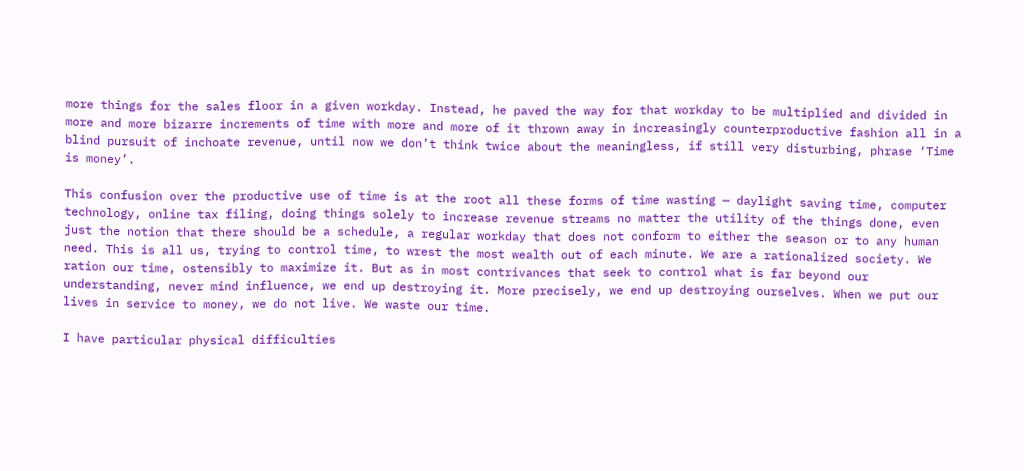more things for the sales floor in a given workday. Instead, he paved the way for that workday to be multiplied and divided in more and more bizarre increments of time with more and more of it thrown away in increasingly counterproductive fashion all in a blind pursuit of inchoate revenue, until now we don’t think twice about the meaningless, if still very disturbing, phrase ‘Time is money’.

This confusion over the productive use of time is at the root all these forms of time wasting — daylight saving time, computer technology, online tax filing, doing things solely to increase revenue streams no matter the utility of the things done, even just the notion that there should be a schedule, a regular workday that does not conform to either the season or to any human need. This is all us, trying to control time, to wrest the most wealth out of each minute. We are a rationalized society. We ration our time, ostensibly to maximize it. But as in most contrivances that seek to control what is far beyond our understanding, never mind influence, we end up destroying it. More precisely, we end up destroying ourselves. When we put our lives in service to money, we do not live. We waste our time.

I have particular physical difficulties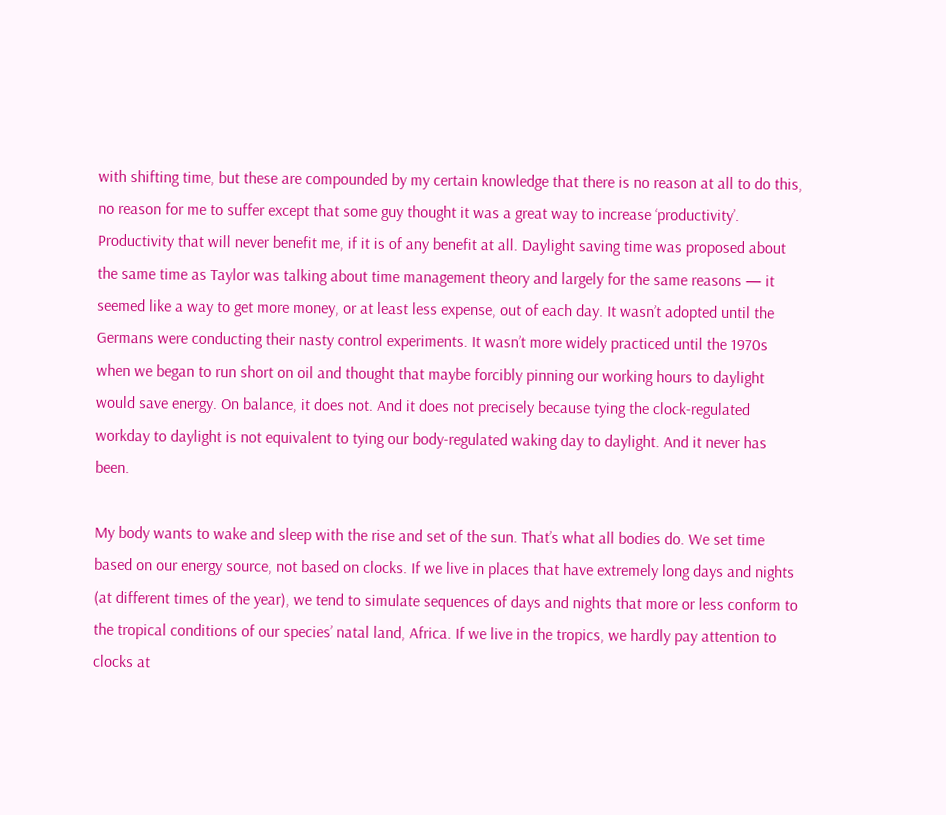with shifting time, but these are compounded by my certain knowledge that there is no reason at all to do this, no reason for me to suffer except that some guy thought it was a great way to increase ‘productivity’. Productivity that will never benefit me, if it is of any benefit at all. Daylight saving time was proposed about the same time as Taylor was talking about time management theory and largely for the same reasons — it seemed like a way to get more money, or at least less expense, out of each day. It wasn’t adopted until the Germans were conducting their nasty control experiments. It wasn’t more widely practiced until the 1970s when we began to run short on oil and thought that maybe forcibly pinning our working hours to daylight would save energy. On balance, it does not. And it does not precisely because tying the clock-regulated workday to daylight is not equivalent to tying our body-regulated waking day to daylight. And it never has been.

My body wants to wake and sleep with the rise and set of the sun. That’s what all bodies do. We set time based on our energy source, not based on clocks. If we live in places that have extremely long days and nights (at different times of the year), we tend to simulate sequences of days and nights that more or less conform to the tropical conditions of our species’ natal land, Africa. If we live in the tropics, we hardly pay attention to clocks at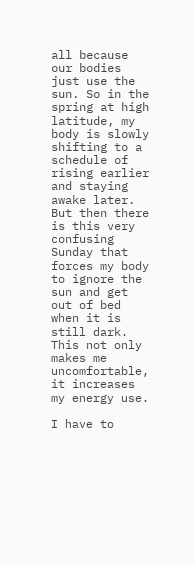all because our bodies just use the sun. So in the spring at high latitude, my body is slowly shifting to a schedule of rising earlier and staying awake later. But then there is this very confusing Sunday that forces my body to ignore the sun and get out of bed when it is still dark. This not only makes me uncomfortable, it increases my energy use.

I have to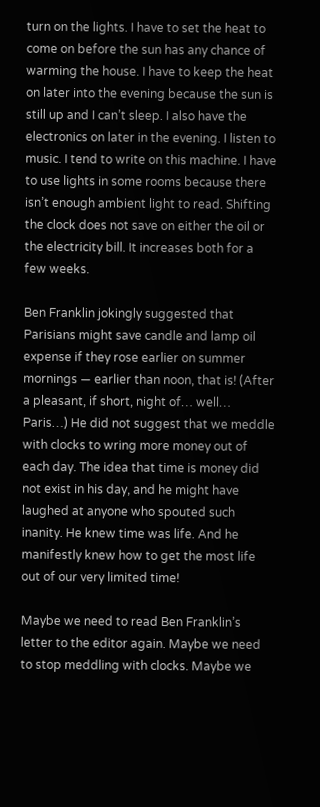turn on the lights. I have to set the heat to come on before the sun has any chance of warming the house. I have to keep the heat on later into the evening because the sun is still up and I can’t sleep. I also have the electronics on later in the evening. I listen to music. I tend to write on this machine. I have to use lights in some rooms because there isn’t enough ambient light to read. Shifting the clock does not save on either the oil or the electricity bill. It increases both for a few weeks.

Ben Franklin jokingly suggested that Parisians might save candle and lamp oil expense if they rose earlier on summer mornings — earlier than noon, that is! (After a pleasant, if short, night of… well… Paris…) He did not suggest that we meddle with clocks to wring more money out of each day. The idea that time is money did not exist in his day, and he might have laughed at anyone who spouted such inanity. He knew time was life. And he manifestly knew how to get the most life out of our very limited time!

Maybe we need to read Ben Franklin’s letter to the editor again. Maybe we need to stop meddling with clocks. Maybe we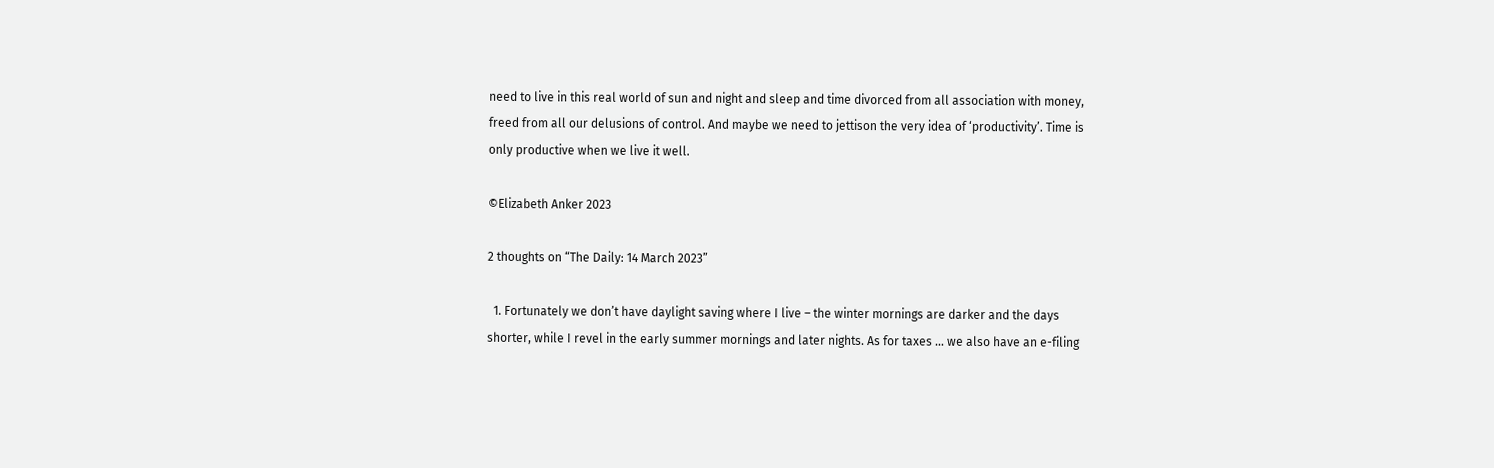need to live in this real world of sun and night and sleep and time divorced from all association with money, freed from all our delusions of control. And maybe we need to jettison the very idea of ‘productivity’. Time is only productive when we live it well.

©Elizabeth Anker 2023

2 thoughts on “The Daily: 14 March 2023”

  1. Fortunately we don’t have daylight saving where I live – the winter mornings are darker and the days shorter, while I revel in the early summer mornings and later nights. As for taxes … we also have an e-filing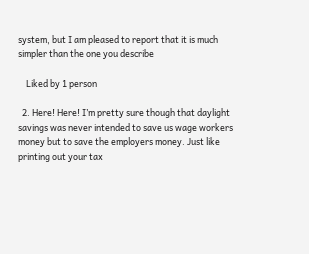system, but I am pleased to report that it is much simpler than the one you describe

    Liked by 1 person

  2. Here! Here! I’m pretty sure though that daylight savings was never intended to save us wage workers money but to save the employers money. Just like printing out your tax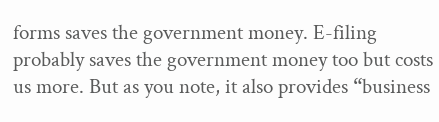forms saves the government money. E-filing probably saves the government money too but costs us more. But as you note, it also provides “business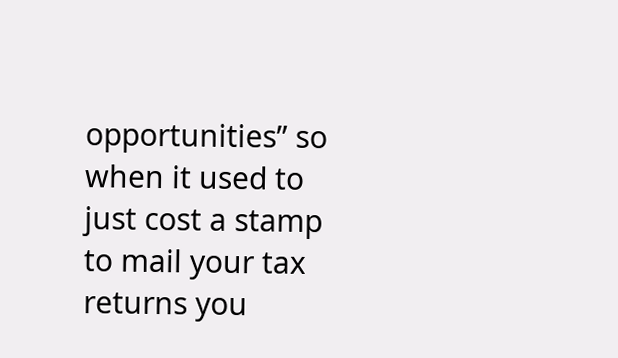opportunities” so when it used to just cost a stamp to mail your tax returns you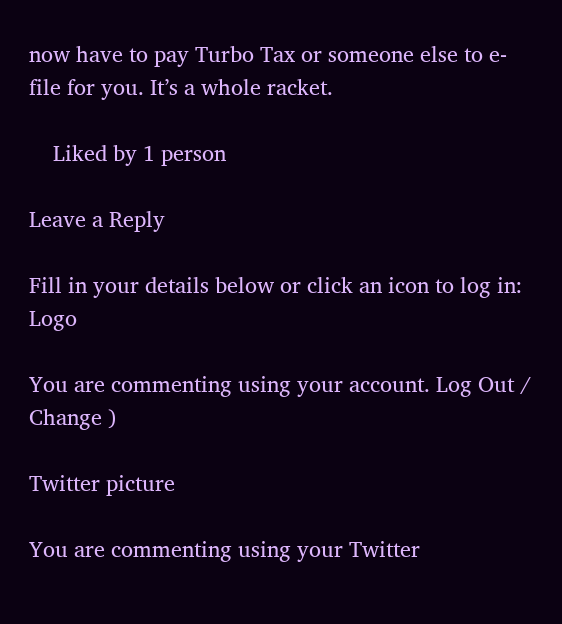now have to pay Turbo Tax or someone else to e-file for you. It’s a whole racket.

    Liked by 1 person

Leave a Reply

Fill in your details below or click an icon to log in: Logo

You are commenting using your account. Log Out /  Change )

Twitter picture

You are commenting using your Twitter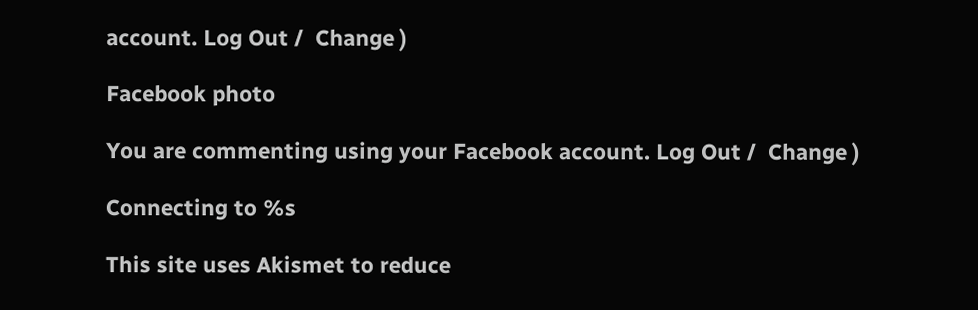account. Log Out /  Change )

Facebook photo

You are commenting using your Facebook account. Log Out /  Change )

Connecting to %s

This site uses Akismet to reduce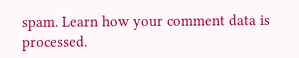spam. Learn how your comment data is processed.